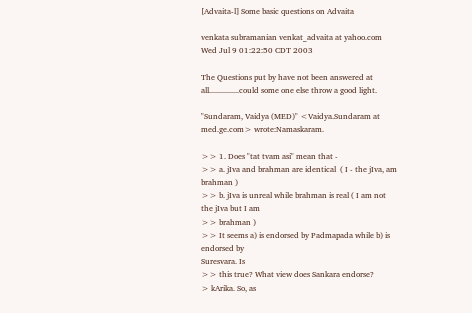[Advaita-l] Some basic questions on Advaita

venkata subramanian venkat_advaita at yahoo.com
Wed Jul 9 01:22:50 CDT 2003

The Questions put by have not been answered at all...............could some one else throw a good light.

"Sundaram, Vaidya (MED)" <Vaidya.Sundaram at med.ge.com> wrote:Namaskaram.

>> 1. Does "tat tvam asi" mean that -
>> a. jIva and brahman are identical  ( I - the jIva, am brahman )
>> b. jIva is unreal while brahman is real ( I am not the jIva but I am
>> brahman )
>> It seems a) is endorsed by Padmapada while b) is endorsed by
Suresvara. Is
>> this true? What view does Sankara endorse?
> kArika. So, as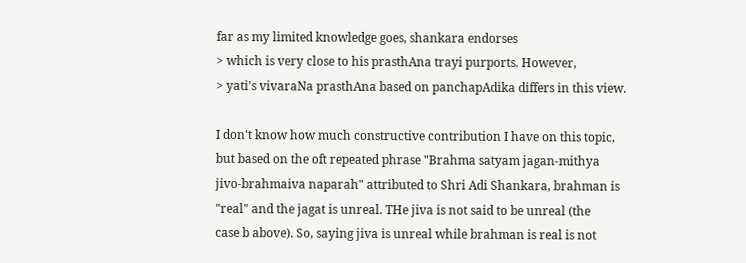far as my limited knowledge goes, shankara endorses
> which is very close to his prasthAna trayi purports. However,
> yati's vivaraNa prasthAna based on panchapAdika differs in this view.

I don't know how much constructive contribution I have on this topic,
but based on the oft repeated phrase "Brahma satyam jagan-mithya
jivo-brahmaiva naparah" attributed to Shri Adi Shankara, brahman is
"real" and the jagat is unreal. THe jiva is not said to be unreal (the
case b above). So, saying jiva is unreal while brahman is real is not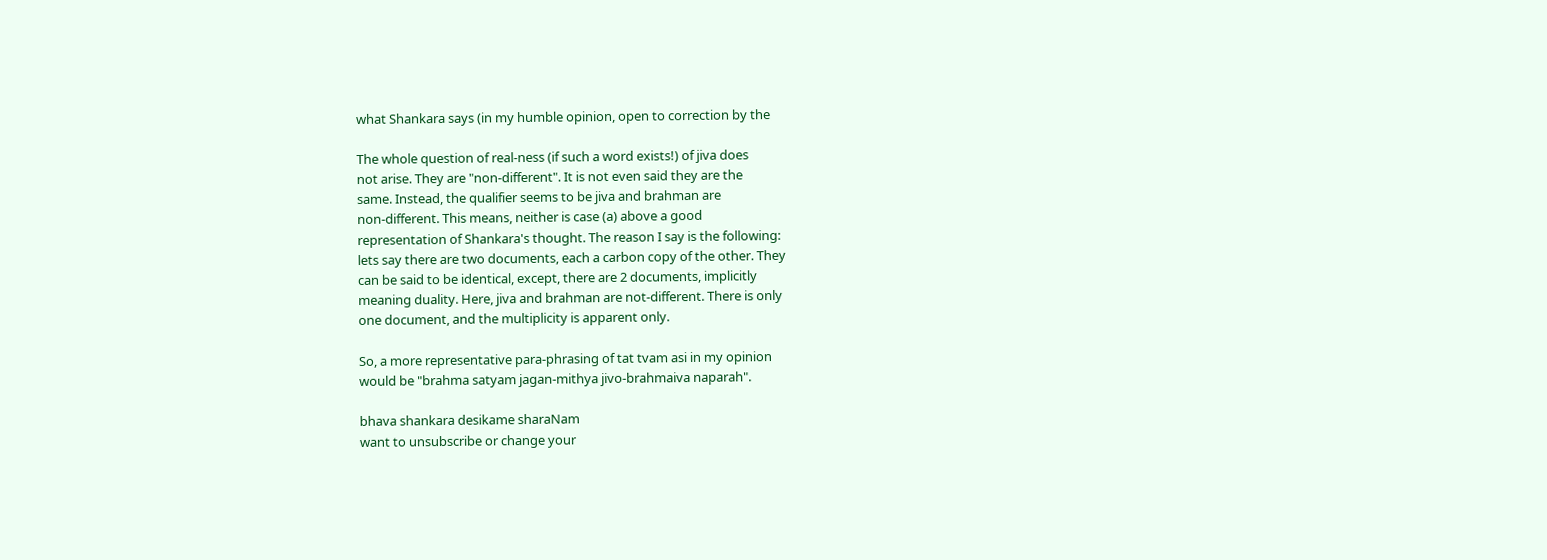what Shankara says (in my humble opinion, open to correction by the

The whole question of real-ness (if such a word exists!) of jiva does
not arise. They are "non-different". It is not even said they are the
same. Instead, the qualifier seems to be jiva and brahman are
non-different. This means, neither is case (a) above a good
representation of Shankara's thought. The reason I say is the following:
lets say there are two documents, each a carbon copy of the other. They
can be said to be identical, except, there are 2 documents, implicitly
meaning duality. Here, jiva and brahman are not-different. There is only
one document, and the multiplicity is apparent only.

So, a more representative para-phrasing of tat tvam asi in my opinion
would be "brahma satyam jagan-mithya jivo-brahmaiva naparah".

bhava shankara desikame sharaNam
want to unsubscribe or change your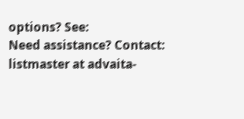options? See:
Need assistance? Contact:
listmaster at advaita-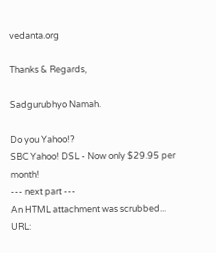vedanta.org

Thanks & Regards,

Sadgurubhyo Namah.

Do you Yahoo!?
SBC Yahoo! DSL - Now only $29.95 per month!
--- next part ---
An HTML attachment was scrubbed...
URL: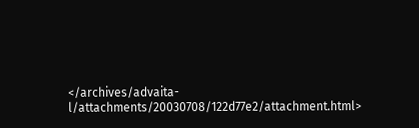</archives/advaita-l/attachments/20030708/122d77e2/attachment.html>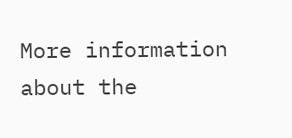More information about the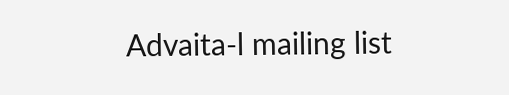Advaita-l mailing list